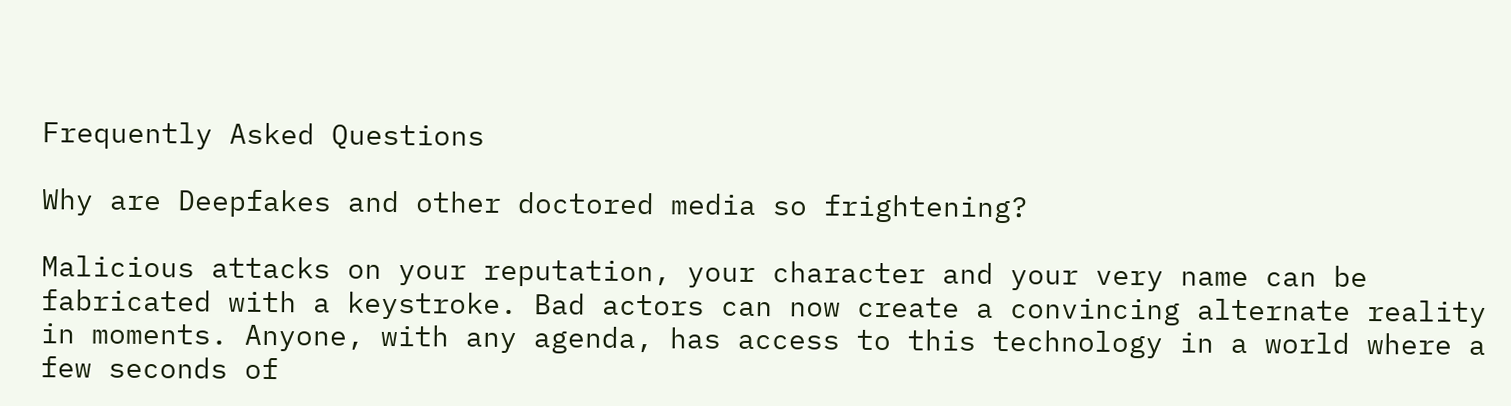Frequently Asked Questions

Why are Deepfakes and other doctored media so frightening?

Malicious attacks on your reputation, your character and your very name can be fabricated with a keystroke. Bad actors can now create a convincing alternate reality in moments. Anyone, with any agenda, has access to this technology in a world where a few seconds of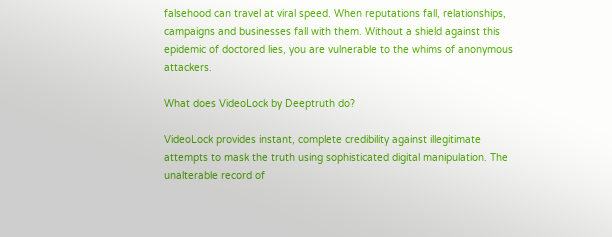falsehood can travel at viral speed. When reputations fall, relationships, campaigns and businesses fall with them. Without a shield against this epidemic of doctored lies, you are vulnerable to the whims of anonymous attackers.

What does VideoLock by Deeptruth do?

VideoLock provides instant, complete credibility against illegitimate attempts to mask the truth using sophisticated digital manipulation. The unalterable record of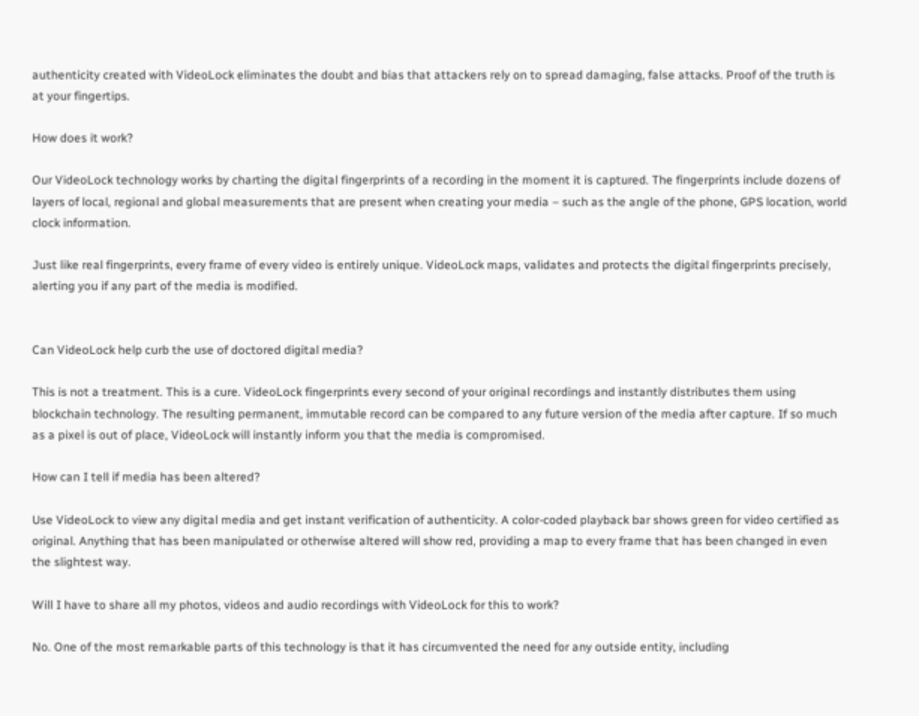authenticity created with VideoLock eliminates the doubt and bias that attackers rely on to spread damaging, false attacks. Proof of the truth is at your fingertips.

How does it work?

Our VideoLock technology works by charting the digital fingerprints of a recording in the moment it is captured. The fingerprints include dozens of layers of local, regional and global measurements that are present when creating your media – such as the angle of the phone, GPS location, world clock information.

Just like real fingerprints, every frame of every video is entirely unique. VideoLock maps, validates and protects the digital fingerprints precisely, alerting you if any part of the media is modified.


Can VideoLock help curb the use of doctored digital media?

This is not a treatment. This is a cure. VideoLock fingerprints every second of your original recordings and instantly distributes them using blockchain technology. The resulting permanent, immutable record can be compared to any future version of the media after capture. If so much as a pixel is out of place, VideoLock will instantly inform you that the media is compromised.

How can I tell if media has been altered?

Use VideoLock to view any digital media and get instant verification of authenticity. A color-coded playback bar shows green for video certified as original. Anything that has been manipulated or otherwise altered will show red, providing a map to every frame that has been changed in even the slightest way.

Will I have to share all my photos, videos and audio recordings with VideoLock for this to work?

No. One of the most remarkable parts of this technology is that it has circumvented the need for any outside entity, including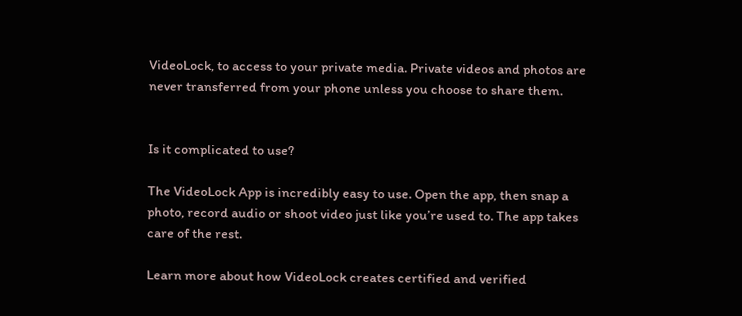VideoLock, to access to your private media. Private videos and photos are never transferred from your phone unless you choose to share them.


Is it complicated to use?

The VideoLock App is incredibly easy to use. Open the app, then snap a photo, record audio or shoot video just like you’re used to. The app takes care of the rest.

Learn more about how VideoLock creates certified and verified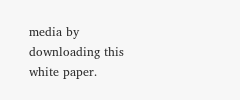media by downloading this white paper.